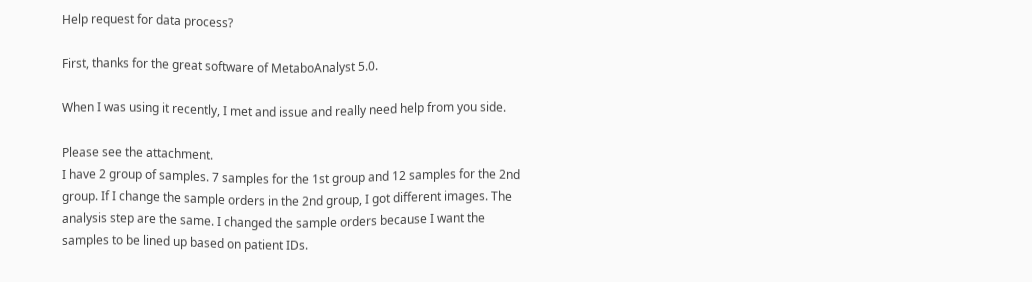Help request for data process?

First, thanks for the great software of MetaboAnalyst 5.0.

When I was using it recently, I met and issue and really need help from you side.

Please see the attachment.
I have 2 group of samples. 7 samples for the 1st group and 12 samples for the 2nd group. If I change the sample orders in the 2nd group, I got different images. The analysis step are the same. I changed the sample orders because I want the samples to be lined up based on patient IDs.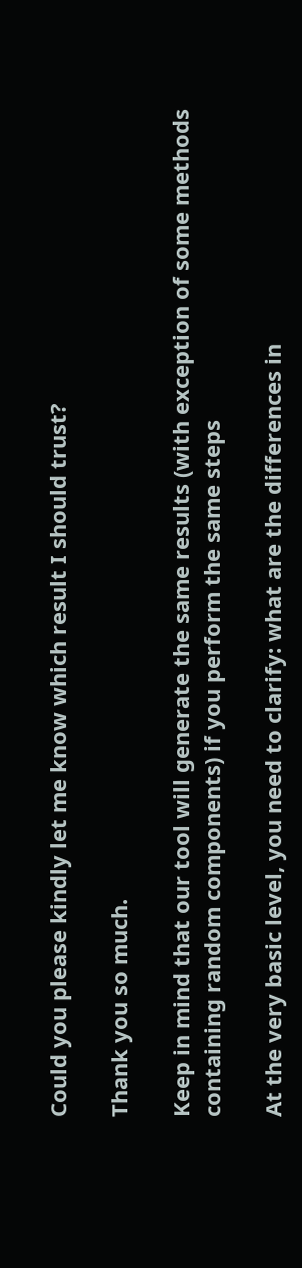Could you please kindly let me know which result I should trust?

Thank you so much.

Keep in mind that our tool will generate the same results (with exception of some methods containing random components) if you perform the same steps

At the very basic level, you need to clarify: what are the differences in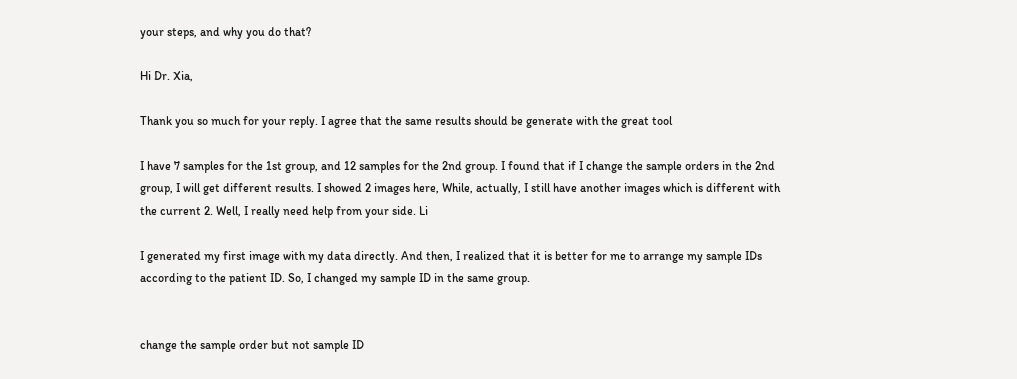your steps, and why you do that?

Hi Dr. Xia,

Thank you so much for your reply. I agree that the same results should be generate with the great tool

I have 7 samples for the 1st group, and 12 samples for the 2nd group. I found that if I change the sample orders in the 2nd group, I will get different results. I showed 2 images here, While, actually, I still have another images which is different with the current 2. Well, I really need help from your side. Li

I generated my first image with my data directly. And then, I realized that it is better for me to arrange my sample IDs according to the patient ID. So, I changed my sample ID in the same group.


change the sample order but not sample ID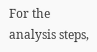For the analysis steps,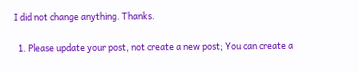I did not change anything. Thanks.

  1. Please update your post, not create a new post; You can create a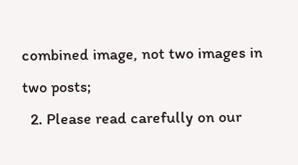combined image, not two images in two posts;
  2. Please read carefully on our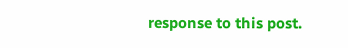response to this post.